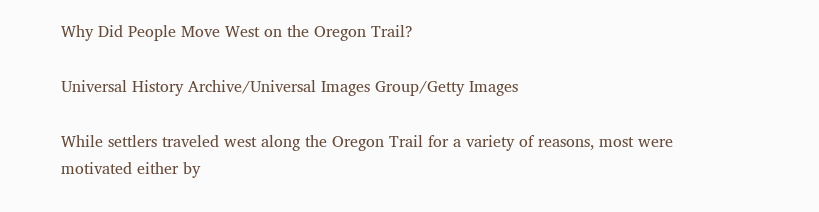Why Did People Move West on the Oregon Trail?

Universal History Archive/Universal Images Group/Getty Images

While settlers traveled west along the Oregon Trail for a variety of reasons, most were motivated either by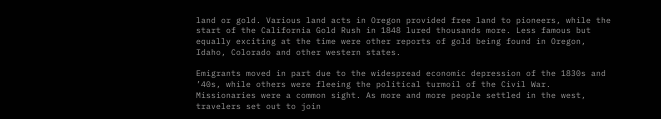land or gold. Various land acts in Oregon provided free land to pioneers, while the start of the California Gold Rush in 1848 lured thousands more. Less famous but equally exciting at the time were other reports of gold being found in Oregon, Idaho, Colorado and other western states.

Emigrants moved in part due to the widespread economic depression of the 1830s and ’40s, while others were fleeing the political turmoil of the Civil War. Missionaries were a common sight. As more and more people settled in the west, travelers set out to join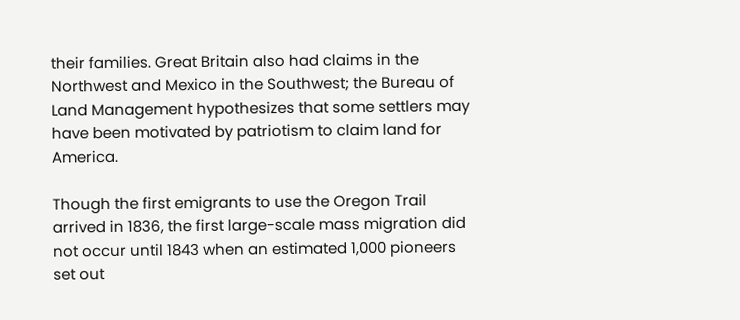their families. Great Britain also had claims in the Northwest and Mexico in the Southwest; the Bureau of Land Management hypothesizes that some settlers may have been motivated by patriotism to claim land for America.

Though the first emigrants to use the Oregon Trail arrived in 1836, the first large-scale mass migration did not occur until 1843 when an estimated 1,000 pioneers set out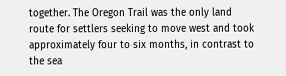together. The Oregon Trail was the only land route for settlers seeking to move west and took approximately four to six months, in contrast to the sea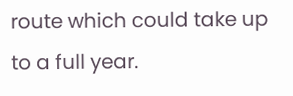route which could take up to a full year.